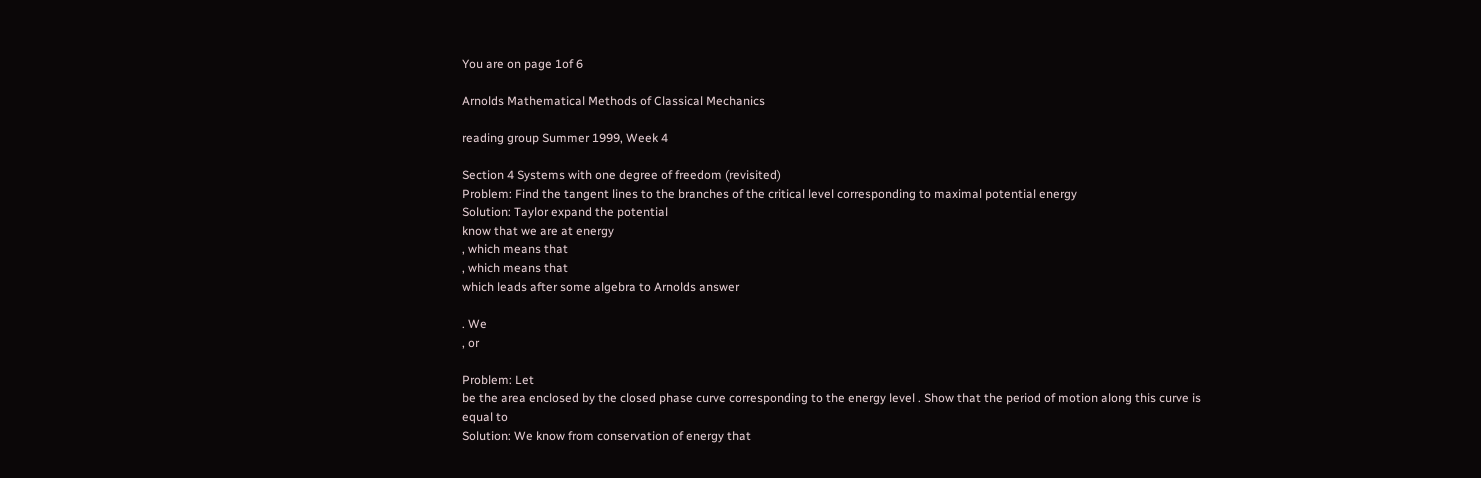You are on page 1of 6

Arnolds Mathematical Methods of Classical Mechanics

reading group Summer 1999, Week 4

Section 4 Systems with one degree of freedom (revisited)
Problem: Find the tangent lines to the branches of the critical level corresponding to maximal potential energy
Solution: Taylor expand the potential
know that we are at energy
, which means that
, which means that
which leads after some algebra to Arnolds answer

. We
, or

Problem: Let
be the area enclosed by the closed phase curve corresponding to the energy level . Show that the period of motion along this curve is
equal to
Solution: We know from conservation of energy that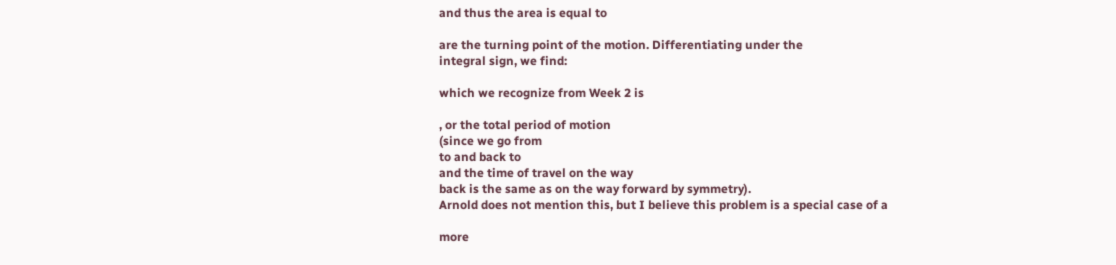and thus the area is equal to

are the turning point of the motion. Differentiating under the
integral sign, we find:

which we recognize from Week 2 is

, or the total period of motion
(since we go from
to and back to
and the time of travel on the way
back is the same as on the way forward by symmetry).
Arnold does not mention this, but I believe this problem is a special case of a

more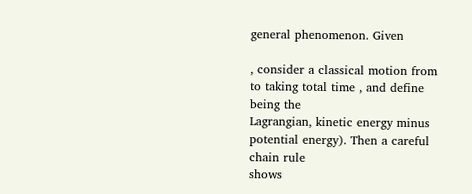general phenomenon. Given

, consider a classical motion from
to taking total time , and define
being the
Lagrangian, kinetic energy minus potential energy). Then a careful chain rule
shows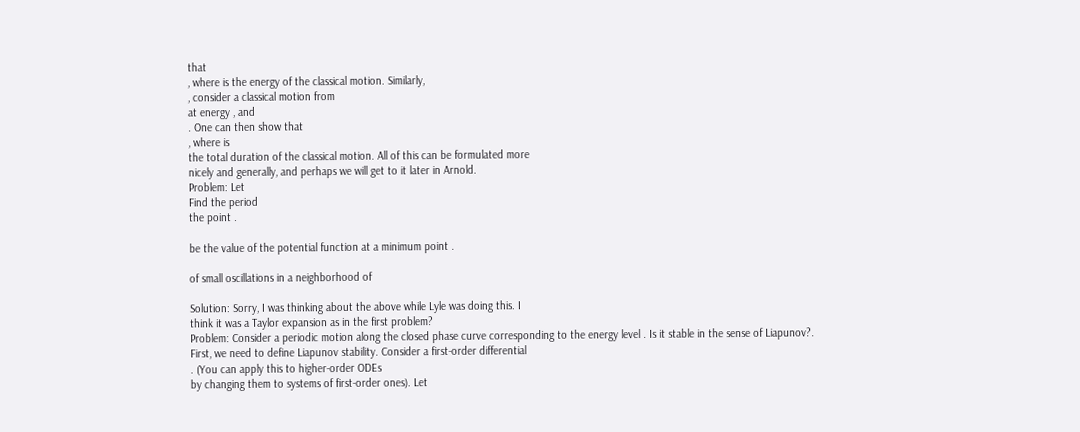that
, where is the energy of the classical motion. Similarly,
, consider a classical motion from
at energy , and
. One can then show that
, where is
the total duration of the classical motion. All of this can be formulated more
nicely and generally, and perhaps we will get to it later in Arnold.
Problem: Let
Find the period
the point .

be the value of the potential function at a minimum point .

of small oscillations in a neighborhood of

Solution: Sorry, I was thinking about the above while Lyle was doing this. I
think it was a Taylor expansion as in the first problem?
Problem: Consider a periodic motion along the closed phase curve corresponding to the energy level . Is it stable in the sense of Liapunov?.
First, we need to define Liapunov stability. Consider a first-order differential
. (You can apply this to higher-order ODEs
by changing them to systems of first-order ones). Let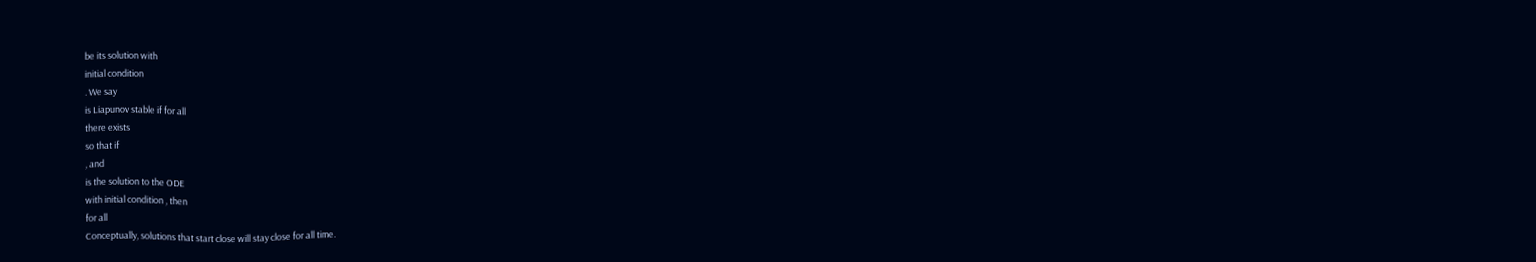be its solution with
initial condition
. We say
is Liapunov stable if for all
there exists
so that if
, and
is the solution to the ODE
with initial condition , then
for all
Conceptually, solutions that start close will stay close for all time.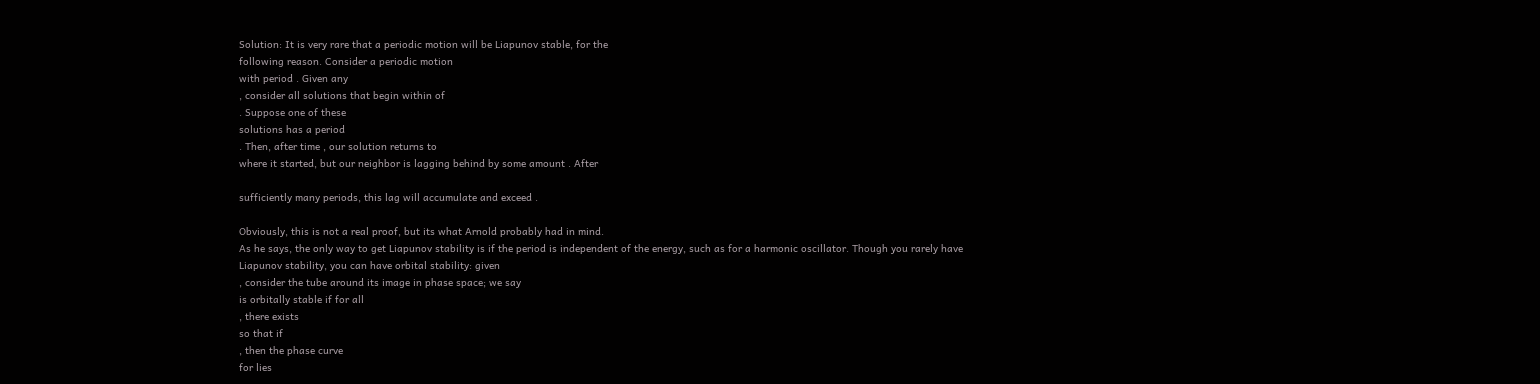Solution: It is very rare that a periodic motion will be Liapunov stable, for the
following reason. Consider a periodic motion
with period . Given any
, consider all solutions that begin within of
. Suppose one of these
solutions has a period
. Then, after time , our solution returns to
where it started, but our neighbor is lagging behind by some amount . After

sufficiently many periods, this lag will accumulate and exceed .

Obviously, this is not a real proof, but its what Arnold probably had in mind.
As he says, the only way to get Liapunov stability is if the period is independent of the energy, such as for a harmonic oscillator. Though you rarely have
Liapunov stability, you can have orbital stability: given
, consider the tube around its image in phase space; we say
is orbitally stable if for all
, there exists
so that if
, then the phase curve
for lies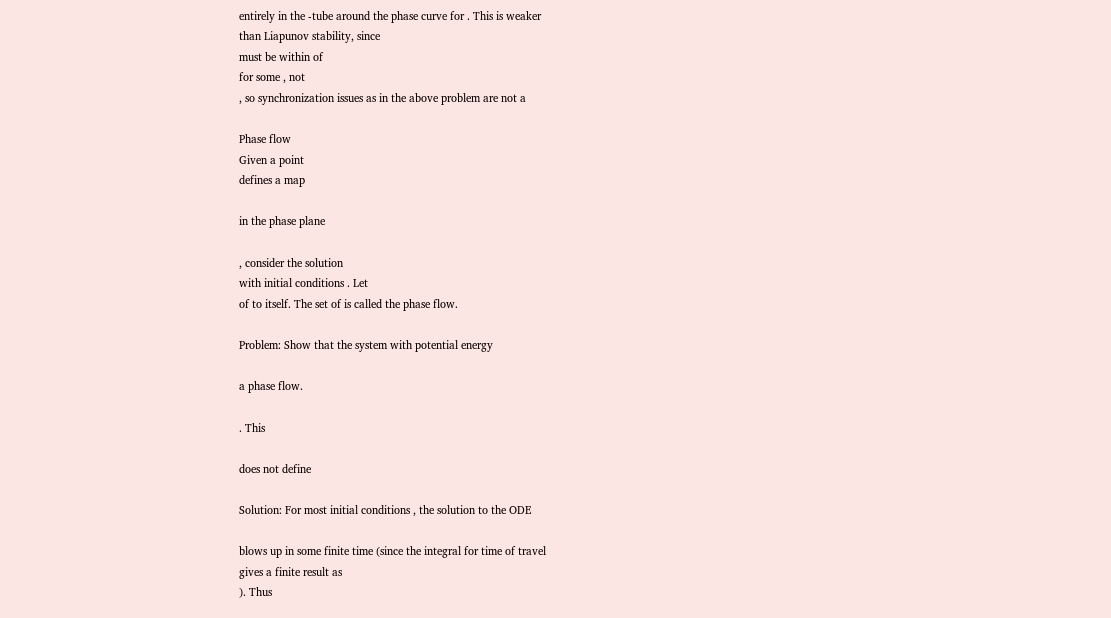entirely in the -tube around the phase curve for . This is weaker
than Liapunov stability, since
must be within of
for some , not
, so synchronization issues as in the above problem are not a

Phase flow
Given a point
defines a map

in the phase plane

, consider the solution
with initial conditions . Let
of to itself. The set of is called the phase flow.

Problem: Show that the system with potential energy

a phase flow.

. This

does not define

Solution: For most initial conditions , the solution to the ODE

blows up in some finite time (since the integral for time of travel
gives a finite result as
). Thus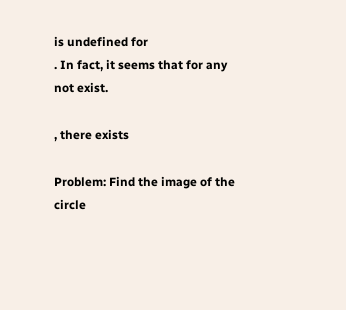is undefined for
. In fact, it seems that for any
not exist.

, there exists

Problem: Find the image of the circle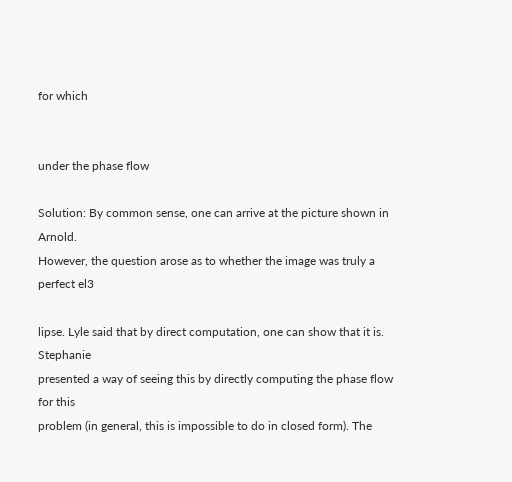for which


under the phase flow

Solution: By common sense, one can arrive at the picture shown in Arnold.
However, the question arose as to whether the image was truly a perfect el3

lipse. Lyle said that by direct computation, one can show that it is. Stephanie
presented a way of seeing this by directly computing the phase flow for this
problem (in general, this is impossible to do in closed form). The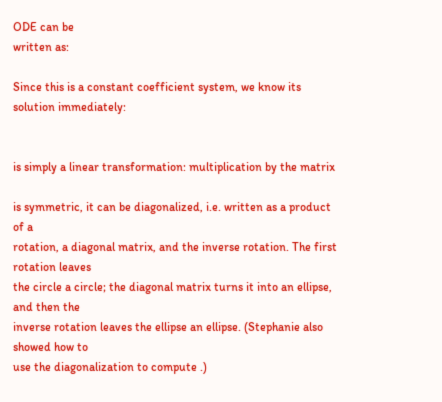ODE can be
written as:

Since this is a constant coefficient system, we know its solution immediately:


is simply a linear transformation: multiplication by the matrix

is symmetric, it can be diagonalized, i.e. written as a product of a
rotation, a diagonal matrix, and the inverse rotation. The first rotation leaves
the circle a circle; the diagonal matrix turns it into an ellipse, and then the
inverse rotation leaves the ellipse an ellipse. (Stephanie also showed how to
use the diagonalization to compute .)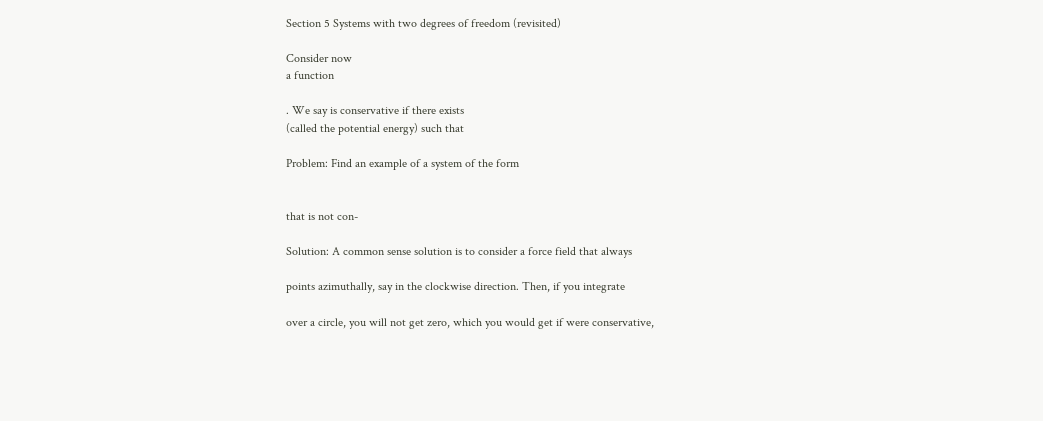Section 5 Systems with two degrees of freedom (revisited)

Consider now
a function

. We say is conservative if there exists
(called the potential energy) such that

Problem: Find an example of a system of the form


that is not con-

Solution: A common sense solution is to consider a force field that always

points azimuthally, say in the clockwise direction. Then, if you integrate

over a circle, you will not get zero, which you would get if were conservative,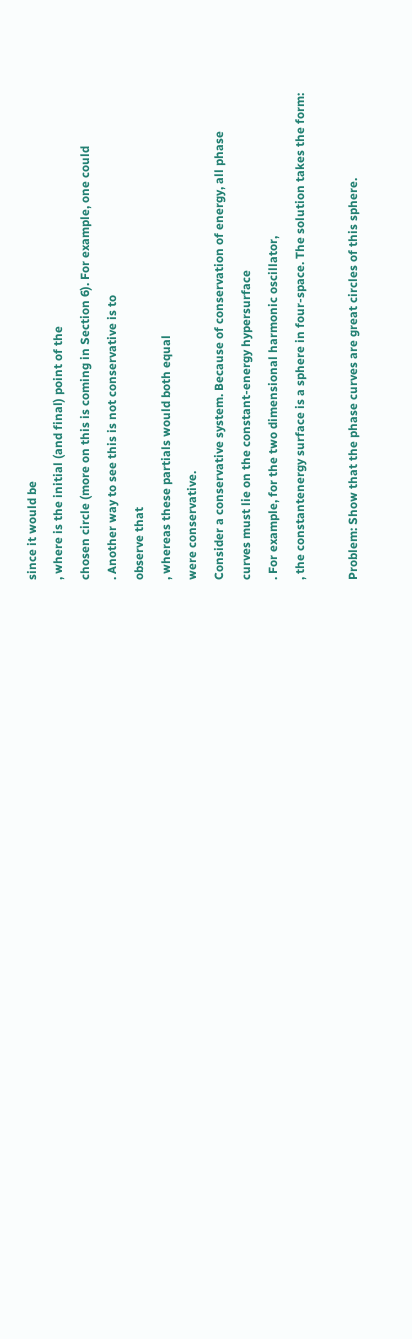since it would be
, where is the initial (and final) point of the
chosen circle (more on this is coming in Section 6). For example, one could
. Another way to see this is not conservative is to
observe that
, whereas these partials would both equal
were conservative.
Consider a conservative system. Because of conservation of energy, all phase
curves must lie on the constant-energy hypersurface
. For example, for the two dimensional harmonic oscillator,
, the constantenergy surface is a sphere in four-space. The solution takes the form:

Problem: Show that the phase curves are great circles of this sphere.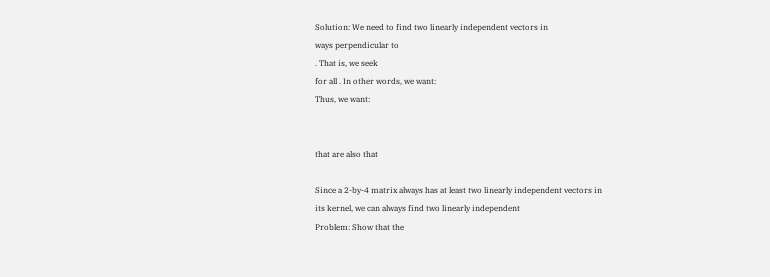Solution: We need to find two linearly independent vectors in
ways perpendicular to
. That is, we seek
for all . In other words, we want:
Thus, we want:


that are also that

Since a 2-by-4 matrix always has at least two linearly independent vectors in
its kernel, we can always find two linearly independent
Problem: Show that the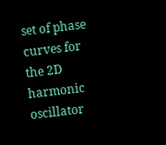set of phase curves for the 2D harmonic oscillator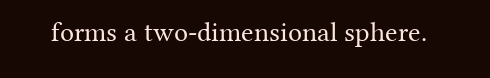forms a two-dimensional sphere.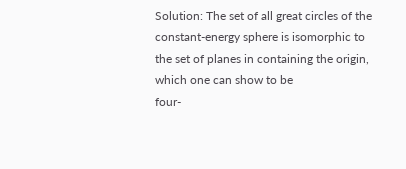Solution: The set of all great circles of the constant-energy sphere is isomorphic to the set of planes in containing the origin, which one can show to be
four-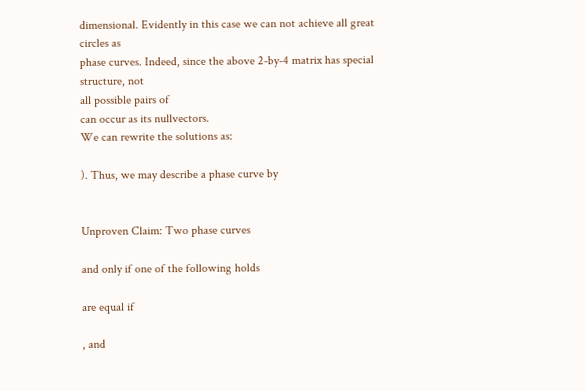dimensional. Evidently in this case we can not achieve all great circles as
phase curves. Indeed, since the above 2-by-4 matrix has special structure, not
all possible pairs of
can occur as its nullvectors.
We can rewrite the solutions as:

). Thus, we may describe a phase curve by


Unproven Claim: Two phase curves

and only if one of the following holds

are equal if

, and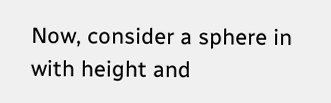Now, consider a sphere in with height and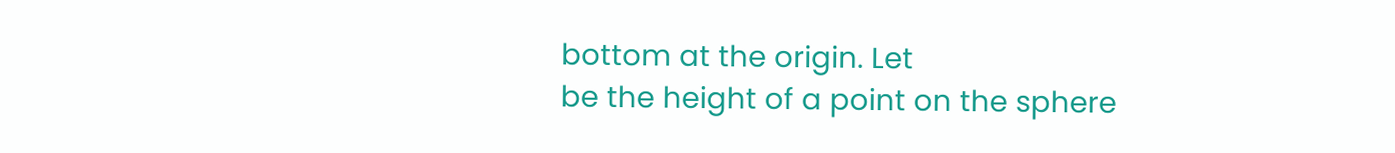bottom at the origin. Let
be the height of a point on the sphere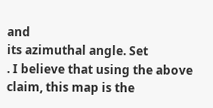and
its azimuthal angle. Set
. I believe that using the above claim, this map is the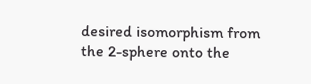desired isomorphism from the 2-sphere onto the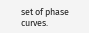set of phase curves.